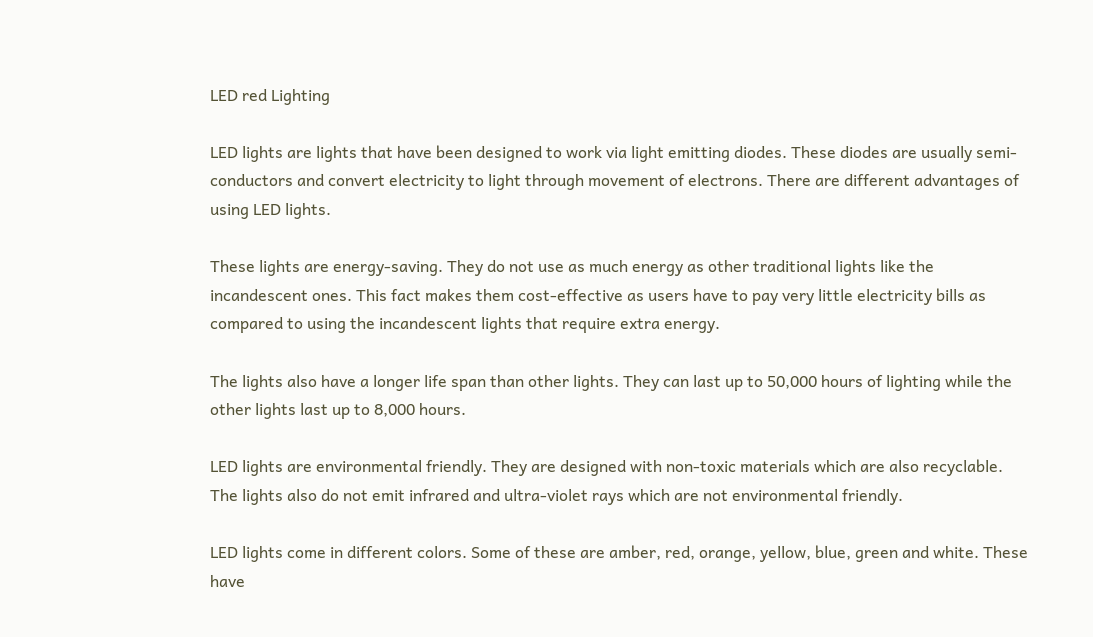LED red Lighting

LED lights are lights that have been designed to work via light emitting diodes. These diodes are usually semi-conductors and convert electricity to light through movement of electrons. There are different advantages of using LED lights.

These lights are energy-saving. They do not use as much energy as other traditional lights like the incandescent ones. This fact makes them cost-effective as users have to pay very little electricity bills as compared to using the incandescent lights that require extra energy.

The lights also have a longer life span than other lights. They can last up to 50,000 hours of lighting while the other lights last up to 8,000 hours.

LED lights are environmental friendly. They are designed with non-toxic materials which are also recyclable. The lights also do not emit infrared and ultra-violet rays which are not environmental friendly.

LED lights come in different colors. Some of these are amber, red, orange, yellow, blue, green and white. These have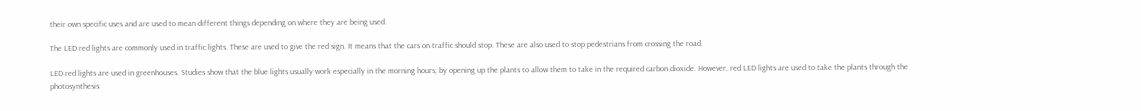their own specific uses and are used to mean different things depending on where they are being used.

The LED red lights are commonly used in traffic lights. These are used to give the red sign. It means that the cars on traffic should stop. These are also used to stop pedestrians from crossing the road.

LED red lights are used in greenhouses. Studies show that the blue lights usually work especially in the morning hours, by opening up the plants to allow them to take in the required carbon dioxide. However, red LED lights are used to take the plants through the photosynthesis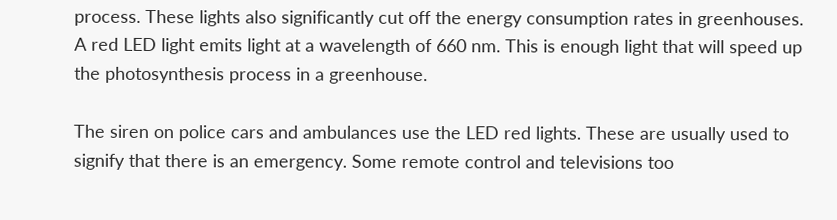process. These lights also significantly cut off the energy consumption rates in greenhouses. A red LED light emits light at a wavelength of 660 nm. This is enough light that will speed up the photosynthesis process in a greenhouse.

The siren on police cars and ambulances use the LED red lights. These are usually used to signify that there is an emergency. Some remote control and televisions too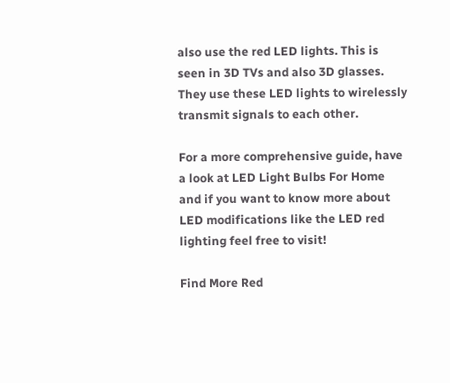also use the red LED lights. This is seen in 3D TVs and also 3D glasses. They use these LED lights to wirelessly transmit signals to each other.

For a more comprehensive guide, have a look at LED Light Bulbs For Home and if you want to know more about LED modifications like the LED red lighting feel free to visit!

Find More Red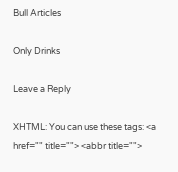Bull Articles

Only Drinks

Leave a Reply

XHTML: You can use these tags: <a href="" title=""> <abbr title="">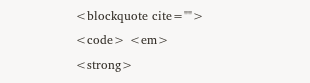<blockquote cite=""> <code> <em> <strong>